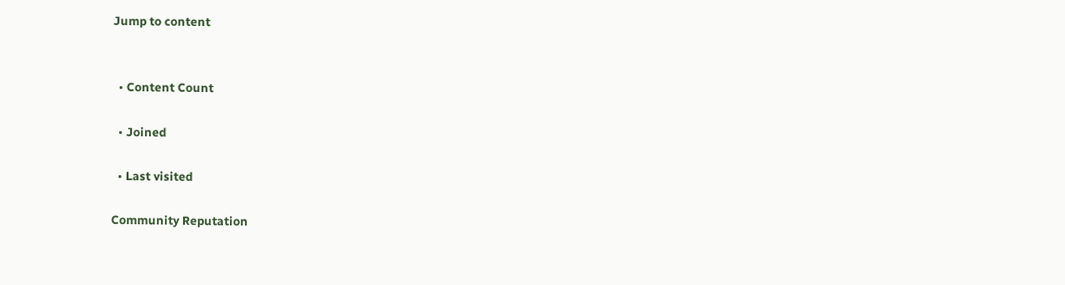Jump to content


  • Content Count

  • Joined

  • Last visited

Community Reputation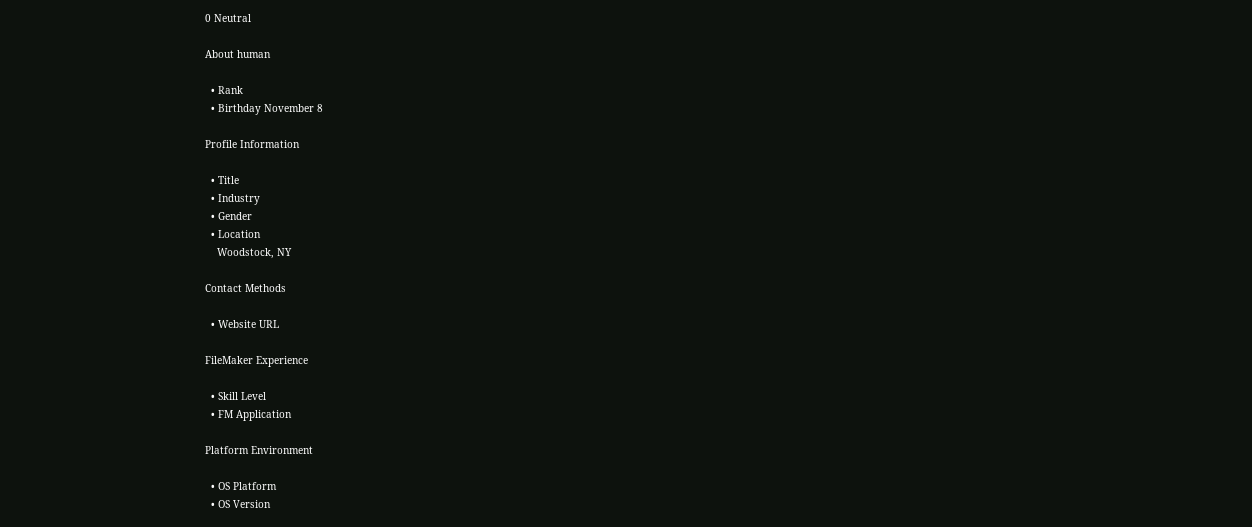0 Neutral

About human

  • Rank
  • Birthday November 8

Profile Information

  • Title
  • Industry
  • Gender
  • Location
    Woodstock, NY

Contact Methods

  • Website URL

FileMaker Experience

  • Skill Level
  • FM Application

Platform Environment

  • OS Platform
  • OS Version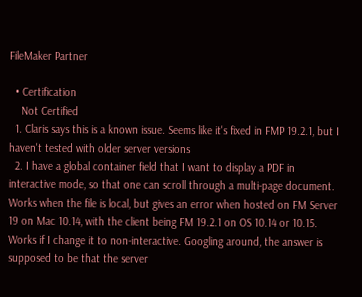FileMaker Partner

  • Certification
    Not Certified
  1. Claris says this is a known issue. Seems like it's fixed in FMP 19.2.1, but I haven't tested with older server versions
  2. I have a global container field that I want to display a PDF in interactive mode, so that one can scroll through a multi-page document. Works when the file is local, but gives an error when hosted on FM Server 19 on Mac 10.14, with the client being FM 19.2.1 on OS 10.14 or 10.15. Works if I change it to non-interactive. Googling around, the answer is supposed to be that the server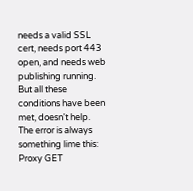needs a valid SSL cert, needs port 443 open, and needs web publishing running. But all these conditions have been met, doesn't help. The error is always something lime this: Proxy GET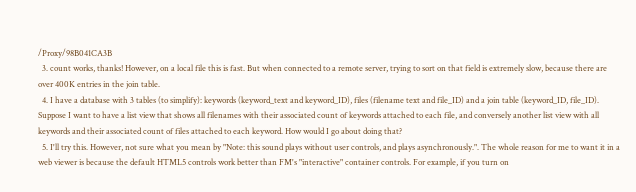/Proxy/98B041CA3B
  3. count works, thanks! However, on a local file this is fast. But when connected to a remote server, trying to sort on that field is extremely slow, because there are over 400K entries in the join table.
  4. I have a database with 3 tables (to simplify): keywords (keyword_text and keyword_ID), files (filename text and file_ID) and a join table (keyword_ID, file_ID). Suppose I want to have a list view that shows all filenames with their associated count of keywords attached to each file, and conversely another list view with all keywords and their associated count of files attached to each keyword. How would I go about doing that?
  5. I'll try this. However, not sure what you mean by "Note: this sound plays without user controls, and plays asynchronously.". The whole reason for me to want it in a web viewer is because the default HTML5 controls work better than FM's "interactive" container controls. For example, if you turn on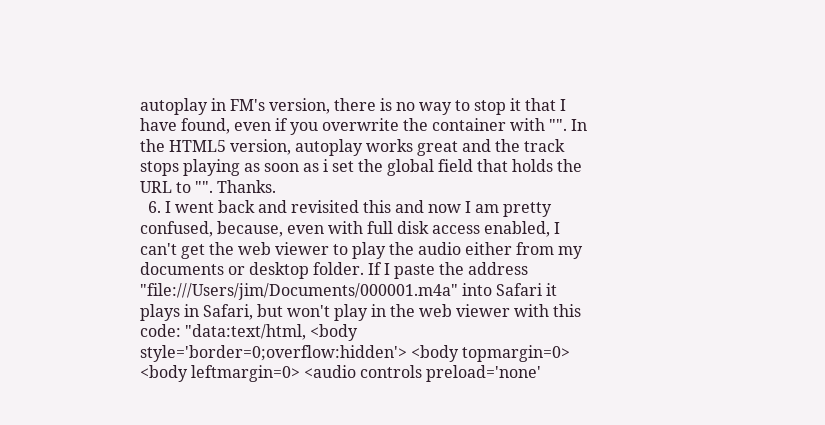autoplay in FM's version, there is no way to stop it that I have found, even if you overwrite the container with "". In the HTML5 version, autoplay works great and the track stops playing as soon as i set the global field that holds the URL to "". Thanks.
  6. I went back and revisited this and now I am pretty confused, because, even with full disk access enabled, I can't get the web viewer to play the audio either from my documents or desktop folder. If I paste the address "file:///Users/jim/Documents/000001.m4a" into Safari it plays in Safari, but won't play in the web viewer with this code: "data:text/html, <body style='border=0;overflow:hidden'> <body topmargin=0> <body leftmargin=0> <audio controls preload='none'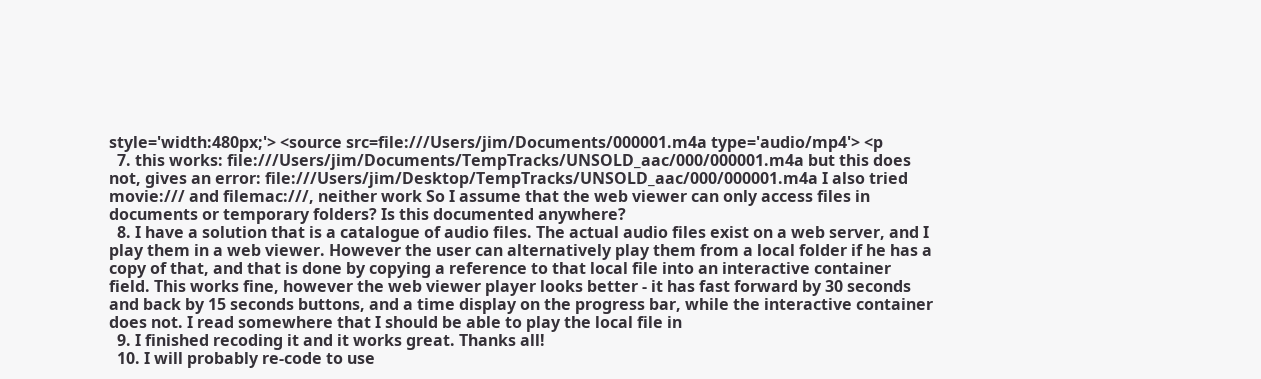style='width:480px;'> <source src=file:///Users/jim/Documents/000001.m4a type='audio/mp4'> <p
  7. this works: file:///Users/jim/Documents/TempTracks/UNSOLD_aac/000/000001.m4a but this does not, gives an error: file:///Users/jim/Desktop/TempTracks/UNSOLD_aac/000/000001.m4a I also tried movie:/// and filemac:///, neither work So I assume that the web viewer can only access files in documents or temporary folders? Is this documented anywhere?
  8. I have a solution that is a catalogue of audio files. The actual audio files exist on a web server, and I play them in a web viewer. However the user can alternatively play them from a local folder if he has a copy of that, and that is done by copying a reference to that local file into an interactive container field. This works fine, however the web viewer player looks better - it has fast forward by 30 seconds and back by 15 seconds buttons, and a time display on the progress bar, while the interactive container does not. I read somewhere that I should be able to play the local file in
  9. I finished recoding it and it works great. Thanks all!
  10. I will probably re-code to use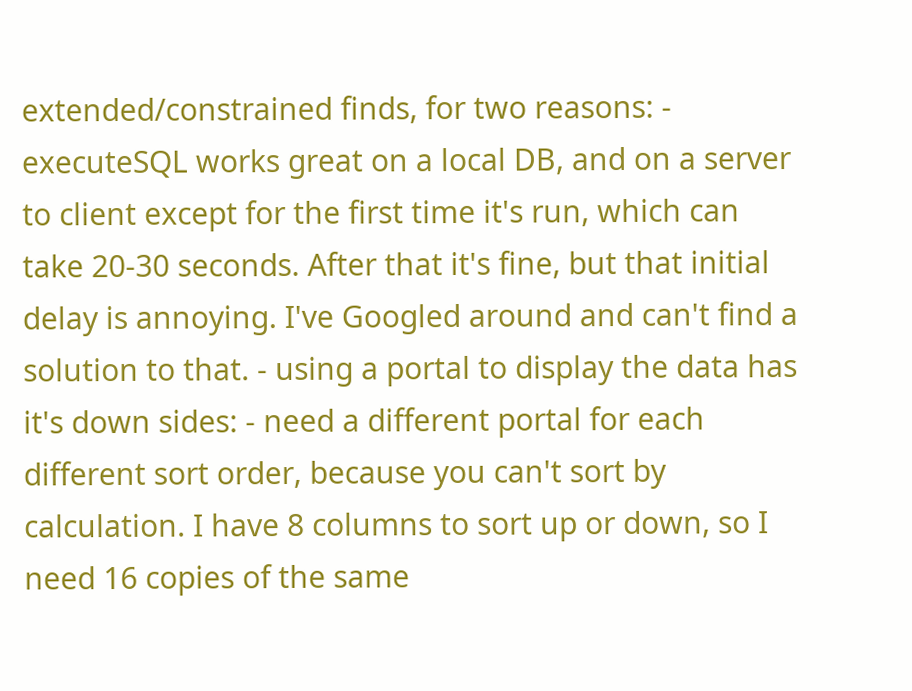extended/constrained finds, for two reasons: - executeSQL works great on a local DB, and on a server to client except for the first time it's run, which can take 20-30 seconds. After that it's fine, but that initial delay is annoying. I've Googled around and can't find a solution to that. - using a portal to display the data has it's down sides: - need a different portal for each different sort order, because you can't sort by calculation. I have 8 columns to sort up or down, so I need 16 copies of the same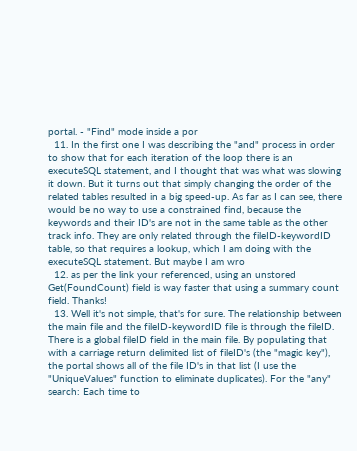portal. - "Find" mode inside a por
  11. In the first one I was describing the "and" process in order to show that for each iteration of the loop there is an executeSQL statement, and I thought that was what was slowing it down. But it turns out that simply changing the order of the related tables resulted in a big speed-up. As far as I can see, there would be no way to use a constrained find, because the keywords and their ID's are not in the same table as the other track info. They are only related through the fileID-keywordID table, so that requires a lookup, which I am doing with the executeSQL statement. But maybe I am wro
  12. as per the link your referenced, using an unstored Get(FoundCount) field is way faster that using a summary count field. Thanks!
  13. Well it's not simple, that's for sure. The relationship between the main file and the fileID-keywordID file is through the fileID. There is a global fileID field in the main file. By populating that with a carriage return delimited list of fileID's (the "magic key"), the portal shows all of the file ID's in that list (I use the "UniqueValues" function to eliminate duplicates). For the "any" search: Each time to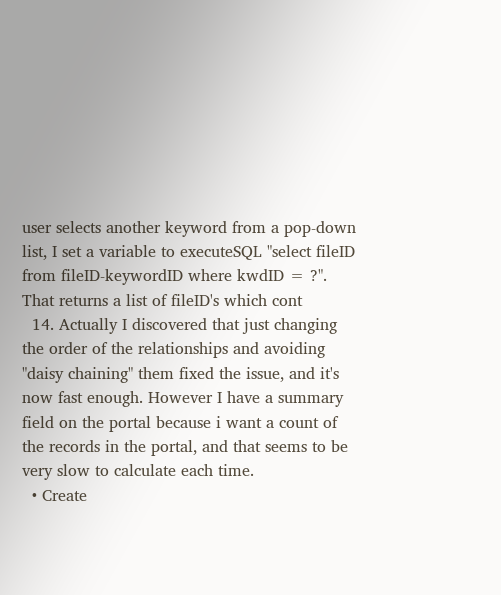user selects another keyword from a pop-down list, I set a variable to executeSQL "select fileID from fileID-keywordID where kwdID = ?". That returns a list of fileID's which cont
  14. Actually I discovered that just changing the order of the relationships and avoiding "daisy chaining" them fixed the issue, and it's now fast enough. However I have a summary field on the portal because i want a count of the records in the portal, and that seems to be very slow to calculate each time.
  • Create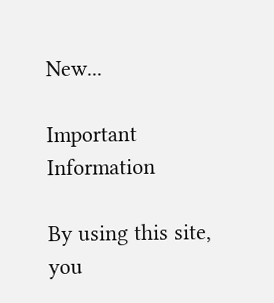New...

Important Information

By using this site, you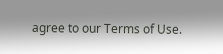agree to our Terms of Use.